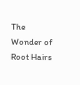The Wonder of Root Hairs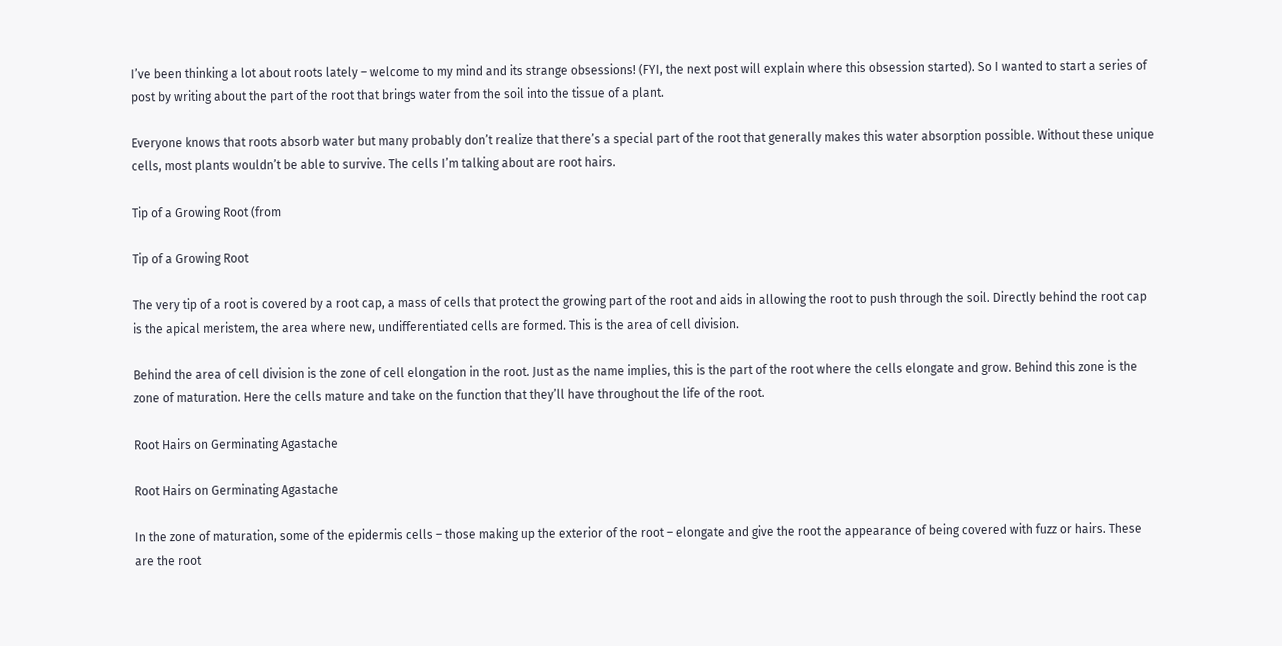I’ve been thinking a lot about roots lately – welcome to my mind and its strange obsessions! (FYI, the next post will explain where this obsession started). So I wanted to start a series of post by writing about the part of the root that brings water from the soil into the tissue of a plant.

Everyone knows that roots absorb water but many probably don’t realize that there’s a special part of the root that generally makes this water absorption possible. Without these unique cells, most plants wouldn’t be able to survive. The cells I’m talking about are root hairs.

Tip of a Growing Root (from

Tip of a Growing Root

The very tip of a root is covered by a root cap, a mass of cells that protect the growing part of the root and aids in allowing the root to push through the soil. Directly behind the root cap is the apical meristem, the area where new, undifferentiated cells are formed. This is the area of cell division.

Behind the area of cell division is the zone of cell elongation in the root. Just as the name implies, this is the part of the root where the cells elongate and grow. Behind this zone is the zone of maturation. Here the cells mature and take on the function that they’ll have throughout the life of the root.

Root Hairs on Germinating Agastache

Root Hairs on Germinating Agastache

In the zone of maturation, some of the epidermis cells – those making up the exterior of the root – elongate and give the root the appearance of being covered with fuzz or hairs. These are the root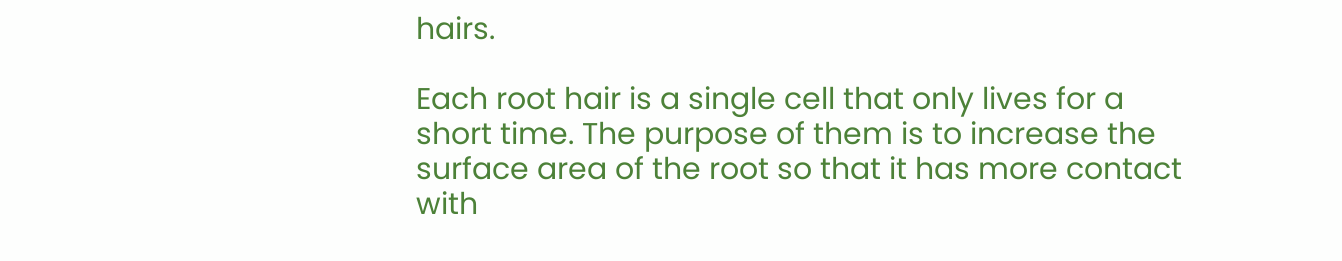hairs.

Each root hair is a single cell that only lives for a short time. The purpose of them is to increase the surface area of the root so that it has more contact with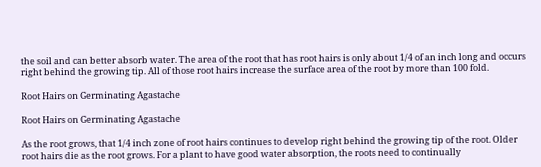the soil and can better absorb water. The area of the root that has root hairs is only about 1/4 of an inch long and occurs right behind the growing tip. All of those root hairs increase the surface area of the root by more than 100 fold.

Root Hairs on Germinating Agastache

Root Hairs on Germinating Agastache

As the root grows, that 1/4 inch zone of root hairs continues to develop right behind the growing tip of the root. Older root hairs die as the root grows. For a plant to have good water absorption, the roots need to continually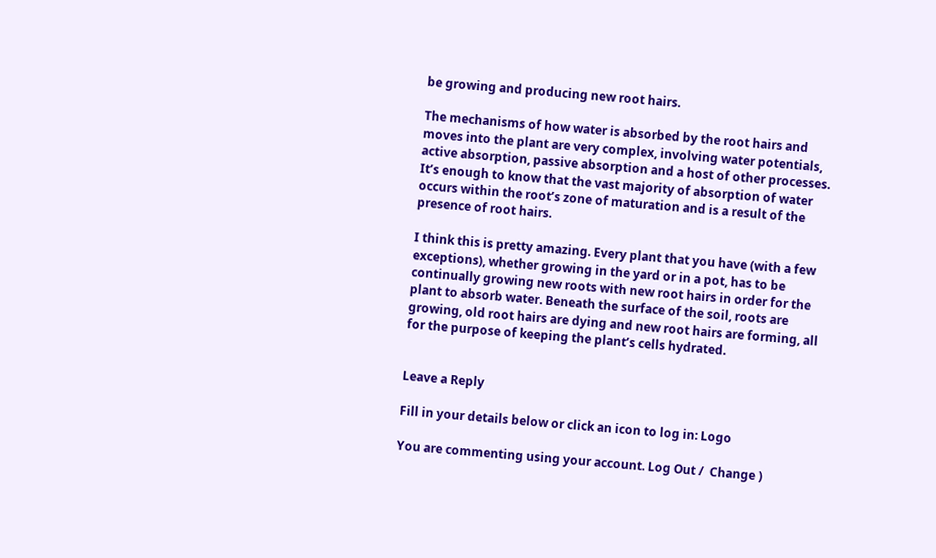be growing and producing new root hairs.

The mechanisms of how water is absorbed by the root hairs and moves into the plant are very complex, involving water potentials, active absorption, passive absorption and a host of other processes. It’s enough to know that the vast majority of absorption of water occurs within the root’s zone of maturation and is a result of the presence of root hairs.

I think this is pretty amazing. Every plant that you have (with a few exceptions), whether growing in the yard or in a pot, has to be continually growing new roots with new root hairs in order for the plant to absorb water. Beneath the surface of the soil, roots are growing, old root hairs are dying and new root hairs are forming, all for the purpose of keeping the plant’s cells hydrated.


Leave a Reply

Fill in your details below or click an icon to log in: Logo

You are commenting using your account. Log Out /  Change )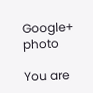Google+ photo

You are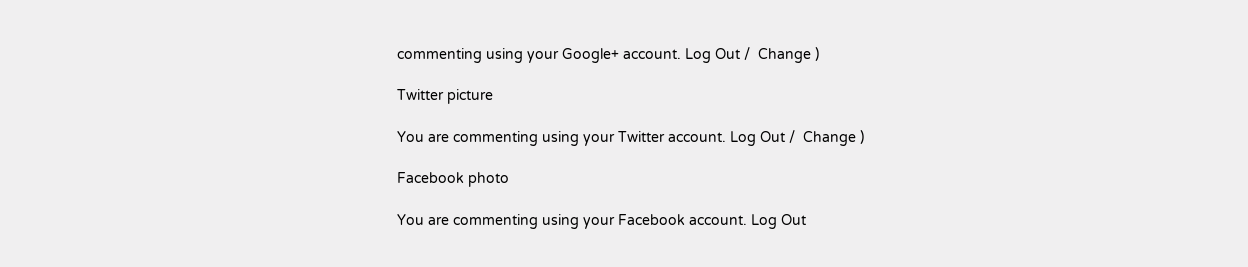commenting using your Google+ account. Log Out /  Change )

Twitter picture

You are commenting using your Twitter account. Log Out /  Change )

Facebook photo

You are commenting using your Facebook account. Log Out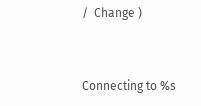/  Change )


Connecting to %s